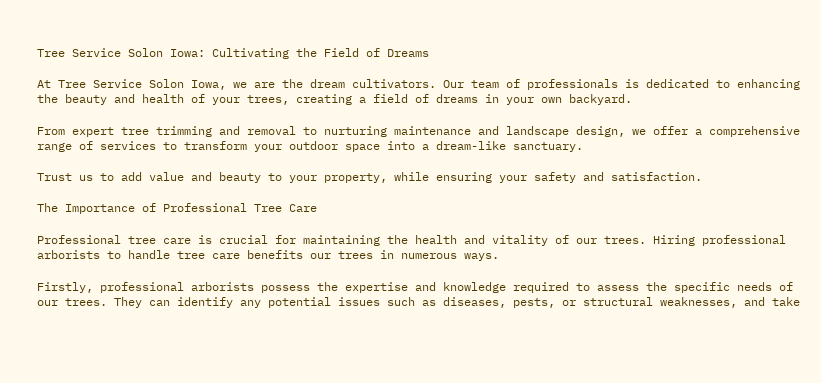Tree Service Solon Iowa: Cultivating the Field of Dreams

At Tree Service Solon Iowa, we are the dream cultivators. Our team of professionals is dedicated to enhancing the beauty and health of your trees, creating a field of dreams in your own backyard.

From expert tree trimming and removal to nurturing maintenance and landscape design, we offer a comprehensive range of services to transform your outdoor space into a dream-like sanctuary.

Trust us to add value and beauty to your property, while ensuring your safety and satisfaction.

The Importance of Professional Tree Care

Professional tree care is crucial for maintaining the health and vitality of our trees. Hiring professional arborists to handle tree care benefits our trees in numerous ways.

Firstly, professional arborists possess the expertise and knowledge required to assess the specific needs of our trees. They can identify any potential issues such as diseases, pests, or structural weaknesses, and take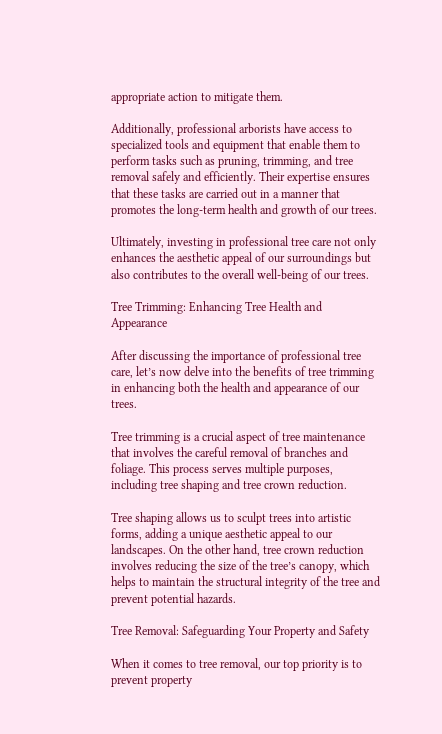appropriate action to mitigate them.

Additionally, professional arborists have access to specialized tools and equipment that enable them to perform tasks such as pruning, trimming, and tree removal safely and efficiently. Their expertise ensures that these tasks are carried out in a manner that promotes the long-term health and growth of our trees.

Ultimately, investing in professional tree care not only enhances the aesthetic appeal of our surroundings but also contributes to the overall well-being of our trees.

Tree Trimming: Enhancing Tree Health and Appearance

After discussing the importance of professional tree care, let’s now delve into the benefits of tree trimming in enhancing both the health and appearance of our trees.

Tree trimming is a crucial aspect of tree maintenance that involves the careful removal of branches and foliage. This process serves multiple purposes, including tree shaping and tree crown reduction.

Tree shaping allows us to sculpt trees into artistic forms, adding a unique aesthetic appeal to our landscapes. On the other hand, tree crown reduction involves reducing the size of the tree’s canopy, which helps to maintain the structural integrity of the tree and prevent potential hazards.

Tree Removal: Safeguarding Your Property and Safety

When it comes to tree removal, our top priority is to prevent property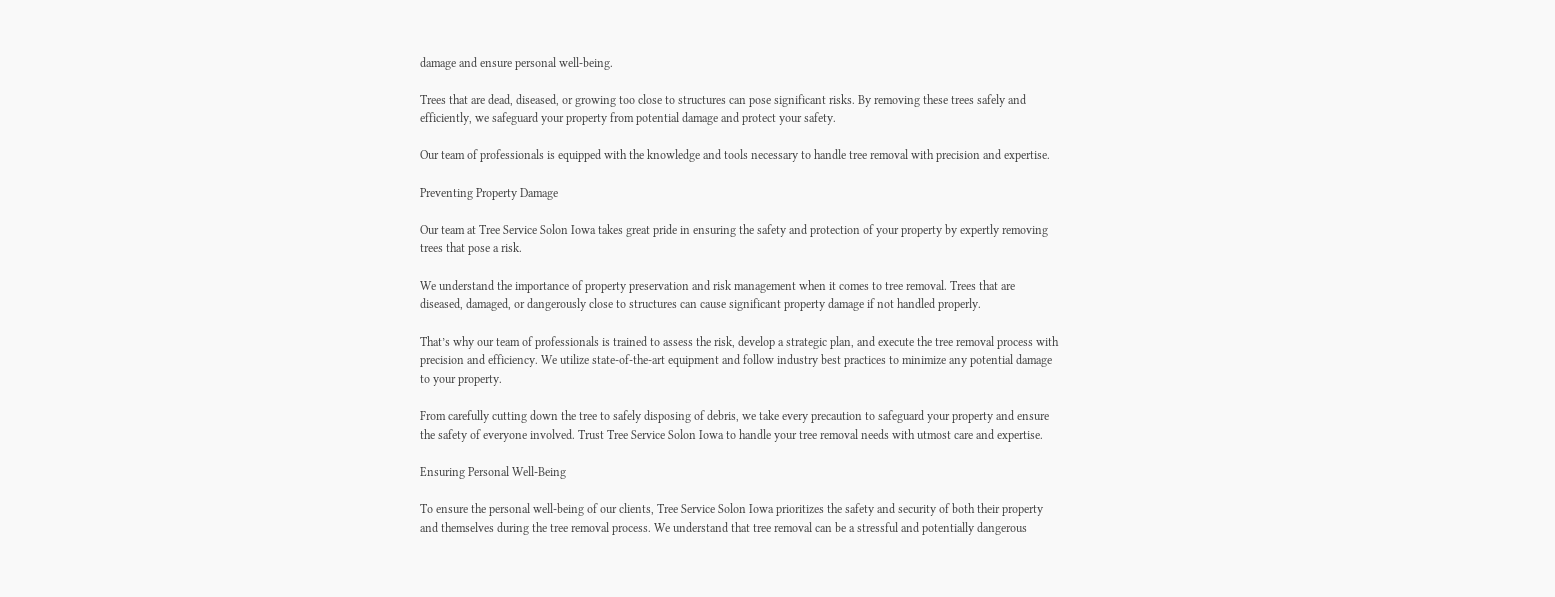damage and ensure personal well-being.

Trees that are dead, diseased, or growing too close to structures can pose significant risks. By removing these trees safely and efficiently, we safeguard your property from potential damage and protect your safety.

Our team of professionals is equipped with the knowledge and tools necessary to handle tree removal with precision and expertise.

Preventing Property Damage

Our team at Tree Service Solon Iowa takes great pride in ensuring the safety and protection of your property by expertly removing trees that pose a risk.

We understand the importance of property preservation and risk management when it comes to tree removal. Trees that are diseased, damaged, or dangerously close to structures can cause significant property damage if not handled properly.

That’s why our team of professionals is trained to assess the risk, develop a strategic plan, and execute the tree removal process with precision and efficiency. We utilize state-of-the-art equipment and follow industry best practices to minimize any potential damage to your property.

From carefully cutting down the tree to safely disposing of debris, we take every precaution to safeguard your property and ensure the safety of everyone involved. Trust Tree Service Solon Iowa to handle your tree removal needs with utmost care and expertise.

Ensuring Personal Well-Being

To ensure the personal well-being of our clients, Tree Service Solon Iowa prioritizes the safety and security of both their property and themselves during the tree removal process. We understand that tree removal can be a stressful and potentially dangerous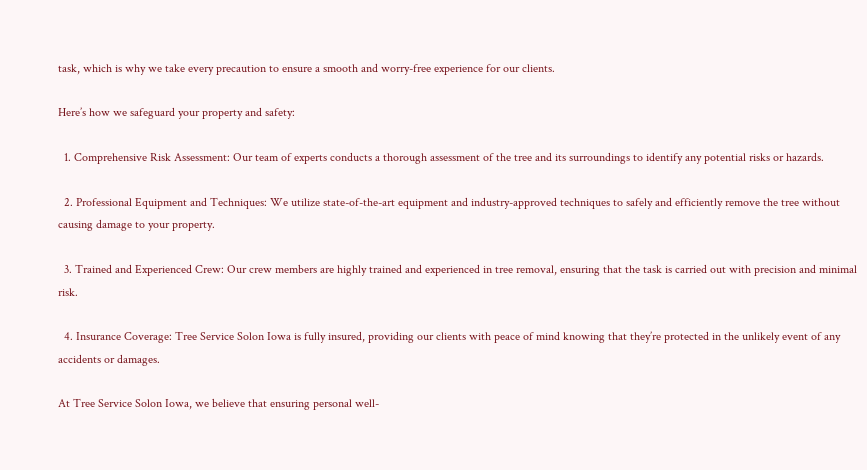task, which is why we take every precaution to ensure a smooth and worry-free experience for our clients.

Here’s how we safeguard your property and safety:

  1. Comprehensive Risk Assessment: Our team of experts conducts a thorough assessment of the tree and its surroundings to identify any potential risks or hazards.

  2. Professional Equipment and Techniques: We utilize state-of-the-art equipment and industry-approved techniques to safely and efficiently remove the tree without causing damage to your property.

  3. Trained and Experienced Crew: Our crew members are highly trained and experienced in tree removal, ensuring that the task is carried out with precision and minimal risk.

  4. Insurance Coverage: Tree Service Solon Iowa is fully insured, providing our clients with peace of mind knowing that they’re protected in the unlikely event of any accidents or damages.

At Tree Service Solon Iowa, we believe that ensuring personal well-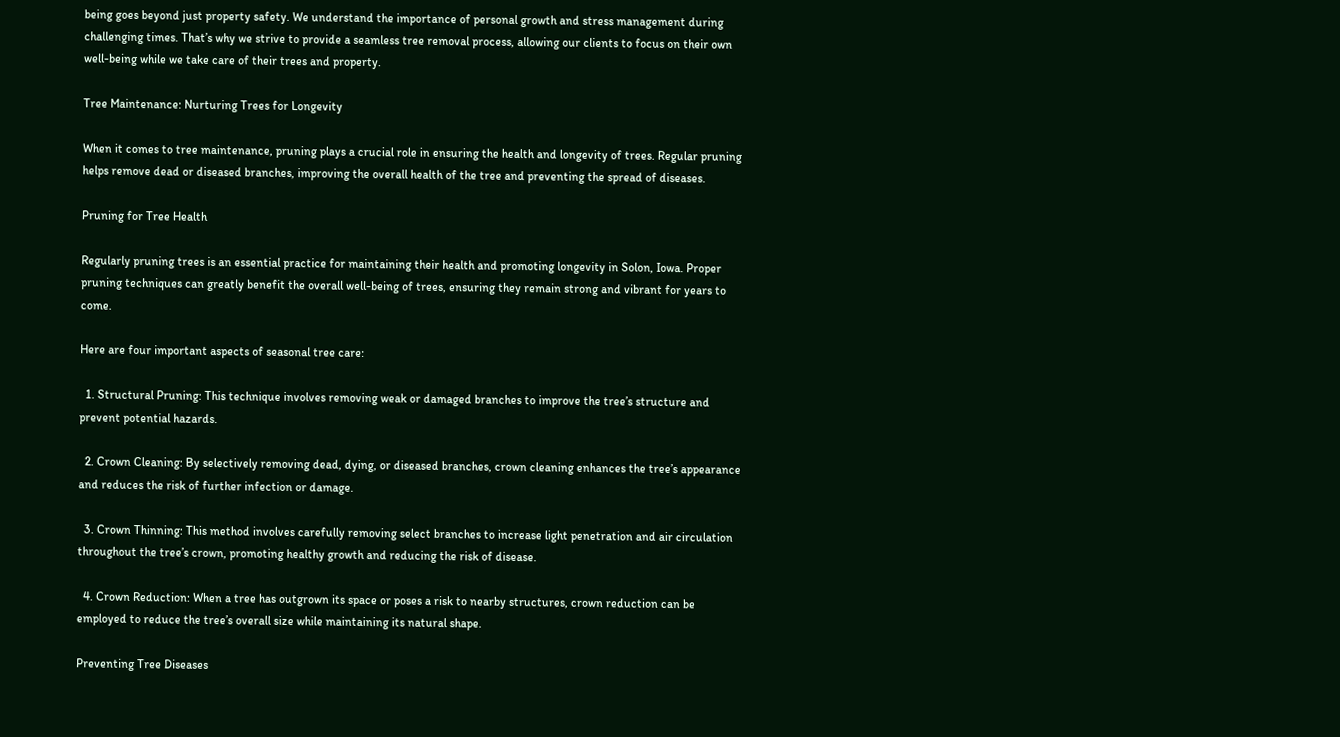being goes beyond just property safety. We understand the importance of personal growth and stress management during challenging times. That’s why we strive to provide a seamless tree removal process, allowing our clients to focus on their own well-being while we take care of their trees and property.

Tree Maintenance: Nurturing Trees for Longevity

When it comes to tree maintenance, pruning plays a crucial role in ensuring the health and longevity of trees. Regular pruning helps remove dead or diseased branches, improving the overall health of the tree and preventing the spread of diseases.

Pruning for Tree Health

Regularly pruning trees is an essential practice for maintaining their health and promoting longevity in Solon, Iowa. Proper pruning techniques can greatly benefit the overall well-being of trees, ensuring they remain strong and vibrant for years to come.

Here are four important aspects of seasonal tree care:

  1. Structural Pruning: This technique involves removing weak or damaged branches to improve the tree’s structure and prevent potential hazards.

  2. Crown Cleaning: By selectively removing dead, dying, or diseased branches, crown cleaning enhances the tree’s appearance and reduces the risk of further infection or damage.

  3. Crown Thinning: This method involves carefully removing select branches to increase light penetration and air circulation throughout the tree’s crown, promoting healthy growth and reducing the risk of disease.

  4. Crown Reduction: When a tree has outgrown its space or poses a risk to nearby structures, crown reduction can be employed to reduce the tree’s overall size while maintaining its natural shape.

Preventing Tree Diseases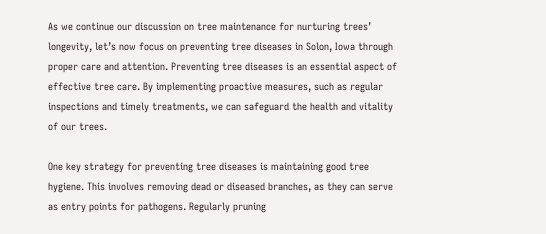As we continue our discussion on tree maintenance for nurturing trees’ longevity, let’s now focus on preventing tree diseases in Solon, Iowa through proper care and attention. Preventing tree diseases is an essential aspect of effective tree care. By implementing proactive measures, such as regular inspections and timely treatments, we can safeguard the health and vitality of our trees.

One key strategy for preventing tree diseases is maintaining good tree hygiene. This involves removing dead or diseased branches, as they can serve as entry points for pathogens. Regularly pruning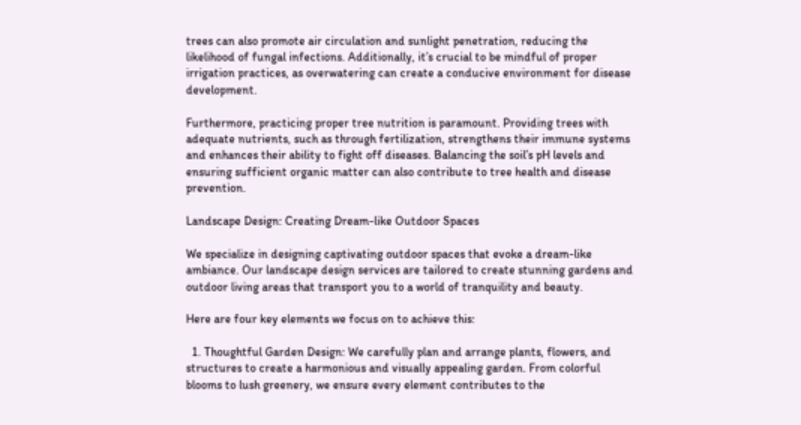trees can also promote air circulation and sunlight penetration, reducing the likelihood of fungal infections. Additionally, it’s crucial to be mindful of proper irrigation practices, as overwatering can create a conducive environment for disease development.

Furthermore, practicing proper tree nutrition is paramount. Providing trees with adequate nutrients, such as through fertilization, strengthens their immune systems and enhances their ability to fight off diseases. Balancing the soil’s pH levels and ensuring sufficient organic matter can also contribute to tree health and disease prevention.

Landscape Design: Creating Dream-like Outdoor Spaces

We specialize in designing captivating outdoor spaces that evoke a dream-like ambiance. Our landscape design services are tailored to create stunning gardens and outdoor living areas that transport you to a world of tranquility and beauty.

Here are four key elements we focus on to achieve this:

  1. Thoughtful Garden Design: We carefully plan and arrange plants, flowers, and structures to create a harmonious and visually appealing garden. From colorful blooms to lush greenery, we ensure every element contributes to the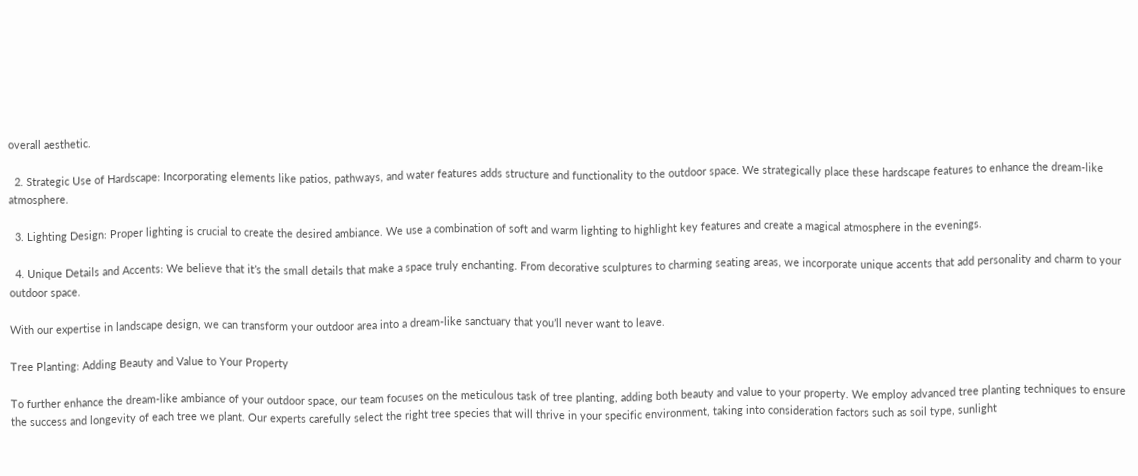overall aesthetic.

  2. Strategic Use of Hardscape: Incorporating elements like patios, pathways, and water features adds structure and functionality to the outdoor space. We strategically place these hardscape features to enhance the dream-like atmosphere.

  3. Lighting Design: Proper lighting is crucial to create the desired ambiance. We use a combination of soft and warm lighting to highlight key features and create a magical atmosphere in the evenings.

  4. Unique Details and Accents: We believe that it’s the small details that make a space truly enchanting. From decorative sculptures to charming seating areas, we incorporate unique accents that add personality and charm to your outdoor space.

With our expertise in landscape design, we can transform your outdoor area into a dream-like sanctuary that you’ll never want to leave.

Tree Planting: Adding Beauty and Value to Your Property

To further enhance the dream-like ambiance of your outdoor space, our team focuses on the meticulous task of tree planting, adding both beauty and value to your property. We employ advanced tree planting techniques to ensure the success and longevity of each tree we plant. Our experts carefully select the right tree species that will thrive in your specific environment, taking into consideration factors such as soil type, sunlight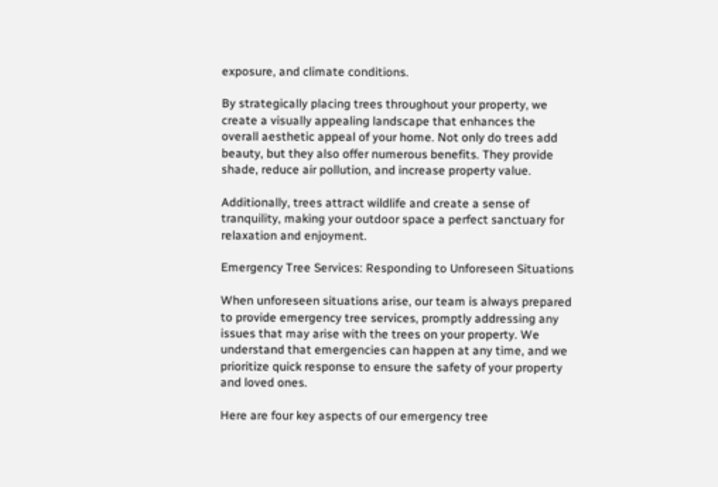exposure, and climate conditions.

By strategically placing trees throughout your property, we create a visually appealing landscape that enhances the overall aesthetic appeal of your home. Not only do trees add beauty, but they also offer numerous benefits. They provide shade, reduce air pollution, and increase property value.

Additionally, trees attract wildlife and create a sense of tranquility, making your outdoor space a perfect sanctuary for relaxation and enjoyment.

Emergency Tree Services: Responding to Unforeseen Situations

When unforeseen situations arise, our team is always prepared to provide emergency tree services, promptly addressing any issues that may arise with the trees on your property. We understand that emergencies can happen at any time, and we prioritize quick response to ensure the safety of your property and loved ones.

Here are four key aspects of our emergency tree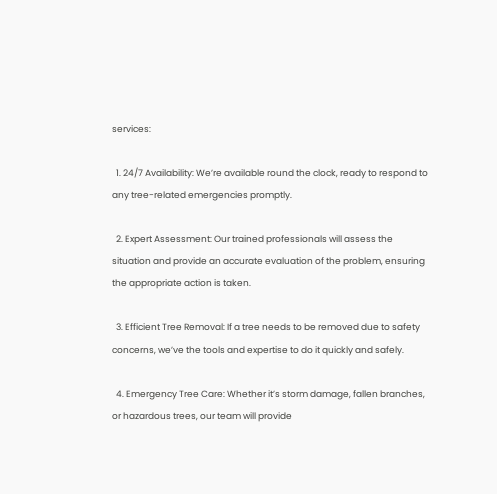services:

  1. 24/7 Availability: We’re available round the clock, ready to respond to any tree-related emergencies promptly.

  2. Expert Assessment: Our trained professionals will assess the situation and provide an accurate evaluation of the problem, ensuring the appropriate action is taken.

  3. Efficient Tree Removal: If a tree needs to be removed due to safety concerns, we’ve the tools and expertise to do it quickly and safely.

  4. Emergency Tree Care: Whether it’s storm damage, fallen branches, or hazardous trees, our team will provide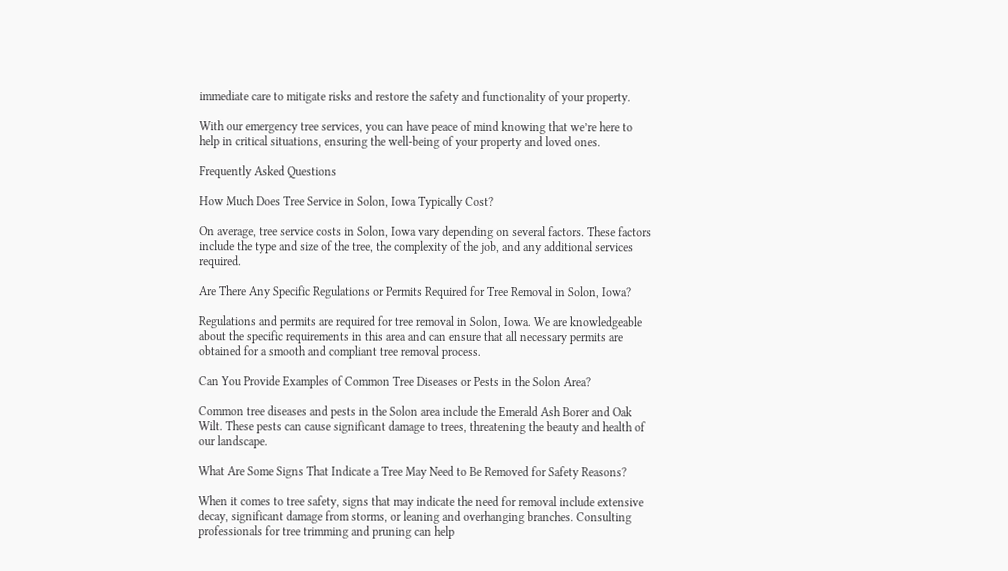immediate care to mitigate risks and restore the safety and functionality of your property.

With our emergency tree services, you can have peace of mind knowing that we’re here to help in critical situations, ensuring the well-being of your property and loved ones.

Frequently Asked Questions

How Much Does Tree Service in Solon, Iowa Typically Cost?

On average, tree service costs in Solon, Iowa vary depending on several factors. These factors include the type and size of the tree, the complexity of the job, and any additional services required.

Are There Any Specific Regulations or Permits Required for Tree Removal in Solon, Iowa?

Regulations and permits are required for tree removal in Solon, Iowa. We are knowledgeable about the specific requirements in this area and can ensure that all necessary permits are obtained for a smooth and compliant tree removal process.

Can You Provide Examples of Common Tree Diseases or Pests in the Solon Area?

Common tree diseases and pests in the Solon area include the Emerald Ash Borer and Oak Wilt. These pests can cause significant damage to trees, threatening the beauty and health of our landscape.

What Are Some Signs That Indicate a Tree May Need to Be Removed for Safety Reasons?

When it comes to tree safety, signs that may indicate the need for removal include extensive decay, significant damage from storms, or leaning and overhanging branches. Consulting professionals for tree trimming and pruning can help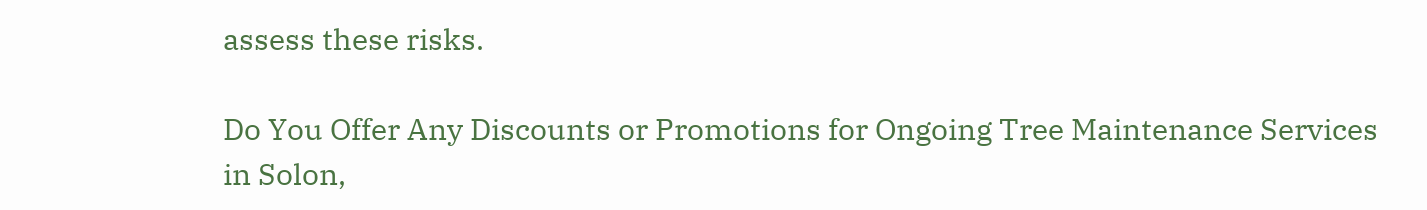assess these risks.

Do You Offer Any Discounts or Promotions for Ongoing Tree Maintenance Services in Solon,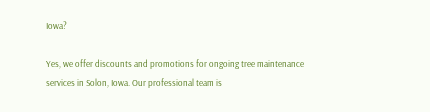Iowa?

Yes, we offer discounts and promotions for ongoing tree maintenance services in Solon, Iowa. Our professional team is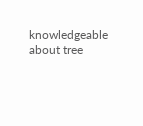knowledgeable about tree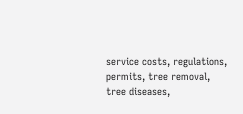service costs, regulations, permits, tree removal, tree diseases,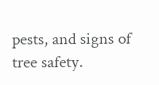pests, and signs of tree safety.